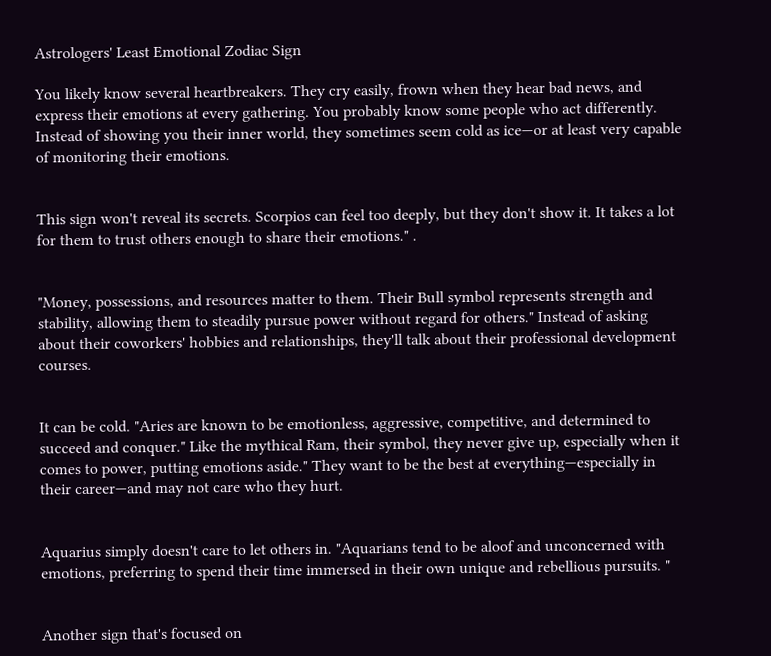Astrologers' Least Emotional Zodiac Sign

You likely know several heartbreakers. They cry easily, frown when they hear bad news, and express their emotions at every gathering. You probably know some people who act differently. Instead of showing you their inner world, they sometimes seem cold as ice—or at least very capable of monitoring their emotions.


This sign won't reveal its secrets. Scorpios can feel too deeply, but they don't show it. It takes a lot for them to trust others enough to share their emotions." .


"Money, possessions, and resources matter to them. Their Bull symbol represents strength and stability, allowing them to steadily pursue power without regard for others." Instead of asking about their coworkers' hobbies and relationships, they'll talk about their professional development courses.


It can be cold. "Aries are known to be emotionless, aggressive, competitive, and determined to succeed and conquer." Like the mythical Ram, their symbol, they never give up, especially when it comes to power, putting emotions aside." They want to be the best at everything—especially in their career—and may not care who they hurt.


Aquarius simply doesn't care to let others in. "Aquarians tend to be aloof and unconcerned with emotions, preferring to spend their time immersed in their own unique and rebellious pursuits. "


Another sign that's focused on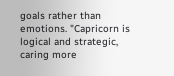goals rather than emotions. "Capricorn is logical and strategic, caring more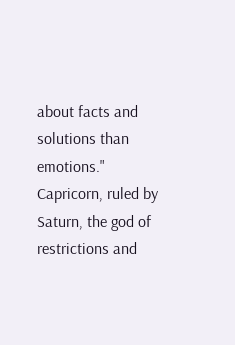about facts and solutions than emotions." Capricorn, ruled by Saturn, the god of restrictions and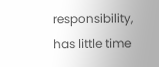responsibility, has little time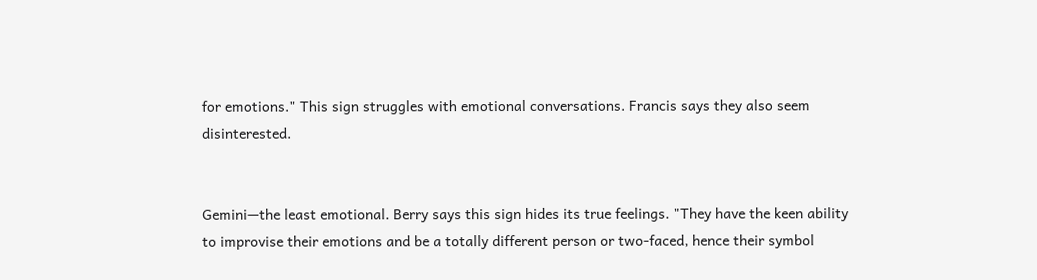for emotions." This sign struggles with emotional conversations. Francis says they also seem disinterested.


Gemini—the least emotional. Berry says this sign hides its true feelings. "They have the keen ability to improvise their emotions and be a totally different person or two-faced, hence their symbol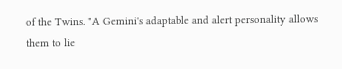of the Twins. "A Gemini's adaptable and alert personality allows them to lie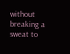without breaking a sweat to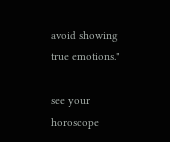avoid showing true emotions."

see your horoscope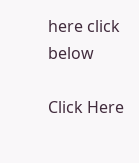here click below

Click Here